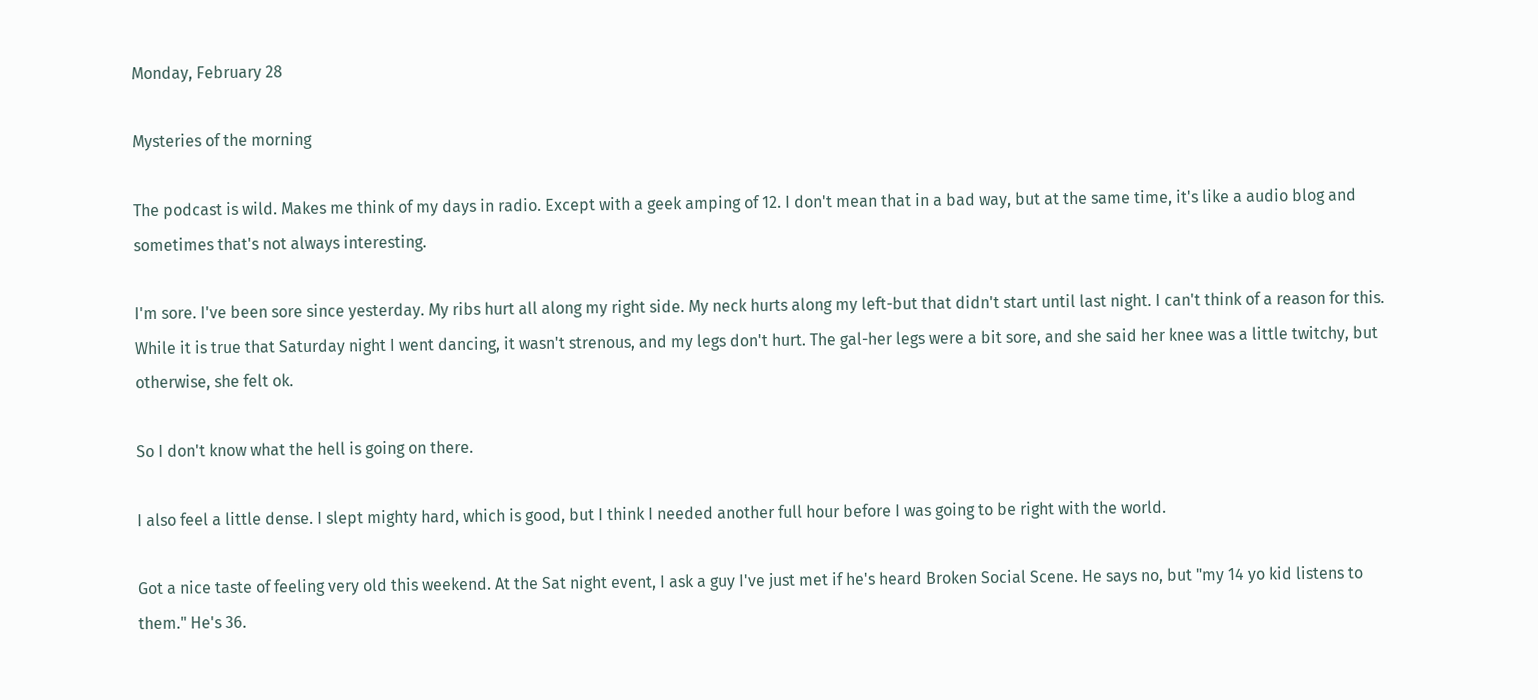Monday, February 28

Mysteries of the morning

The podcast is wild. Makes me think of my days in radio. Except with a geek amping of 12. I don't mean that in a bad way, but at the same time, it's like a audio blog and sometimes that's not always interesting.

I'm sore. I've been sore since yesterday. My ribs hurt all along my right side. My neck hurts along my left-but that didn't start until last night. I can't think of a reason for this. While it is true that Saturday night I went dancing, it wasn't strenous, and my legs don't hurt. The gal-her legs were a bit sore, and she said her knee was a little twitchy, but otherwise, she felt ok.

So I don't know what the hell is going on there.

I also feel a little dense. I slept mighty hard, which is good, but I think I needed another full hour before I was going to be right with the world.

Got a nice taste of feeling very old this weekend. At the Sat night event, I ask a guy I've just met if he's heard Broken Social Scene. He says no, but "my 14 yo kid listens to them." He's 36.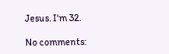Jesus. I'm 32.

No comments: